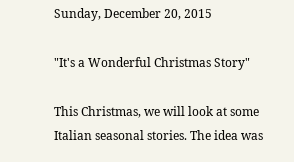Sunday, December 20, 2015

"It's a Wonderful Christmas Story"

This Christmas, we will look at some Italian seasonal stories. The idea was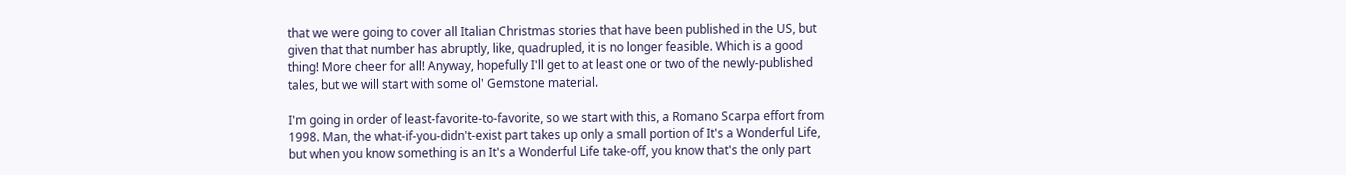that we were going to cover all Italian Christmas stories that have been published in the US, but given that that number has abruptly, like, quadrupled, it is no longer feasible. Which is a good thing! More cheer for all! Anyway, hopefully I'll get to at least one or two of the newly-published tales, but we will start with some ol' Gemstone material.

I'm going in order of least-favorite-to-favorite, so we start with this, a Romano Scarpa effort from 1998. Man, the what-if-you-didn't-exist part takes up only a small portion of It's a Wonderful Life, but when you know something is an It's a Wonderful Life take-off, you know that's the only part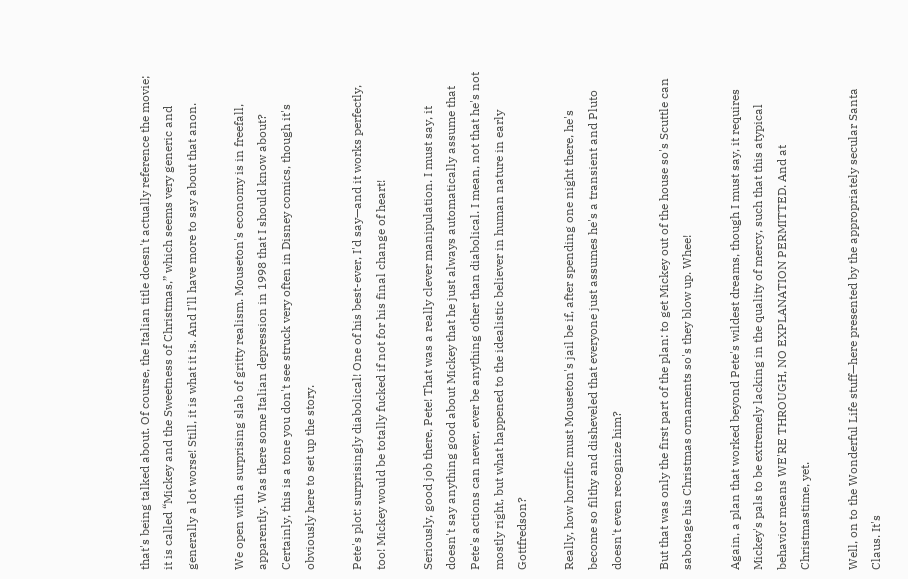that's being talked about. Of course, the Italian title doesn't actually reference the movie; it is called “Mickey and the Sweetness of Christmas,” which seems very generic and generally a lot worse! Still, it is what it is. And I'll have more to say about that anon.

We open with a surprising slab of gritty realism. Mouseton's economy is in freefall, apparently. Was there some Italian depression in 1998 that I should know about? Certainly, this is a tone you don't see struck very often in Disney comics, though it's obviously here to set up the story.

Pete's plot: surprisingly diabolical! One of his best-ever, I'd say—and it works perfectly, too! Mickey would be totally fucked if not for his final change of heart!

Seriously, good job there, Pete! That was a really clever manipulation. I must say, it doesn't say anything good about Mickey that he just always automatically assume that Pete's actions can never, ever be anything other than diabolical. I mean, not that he's not mostly right, but what happened to the idealistic believer in human nature in early Gottfredson?

Really, how horrific must Mouseton's jail be if, after spending one night there, he's become so filthy and disheveled that everyone just assumes he's a transient and Pluto doesn't even recognize him?

But that was only the first part of the plan: to get Mickey out of the house so's Scuttle can sabotage his Christmas ornaments so's they blow up. Whee!

Again, a plan that worked beyond Pete's wildest dreams, though I must say, it requires Mickey's pals to be extremely lacking in the quality of mercy, such that this atypical behavior means WE'RE THROUGH, NO EXPLANATION PERMITTED. And at Christmastime, yet.

Well, on to the Wonderful Life stuff—here presented by the appropriately secular Santa Claus. It's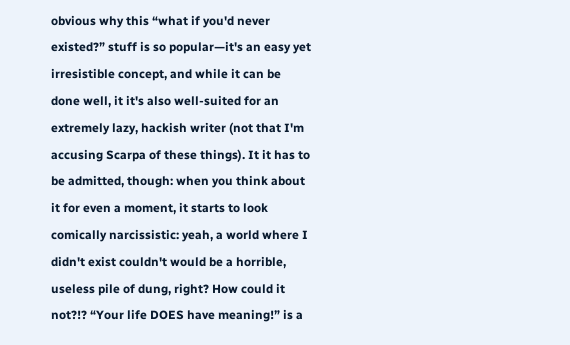obvious why this “what if you'd never existed?” stuff is so popular—it's an easy yet irresistible concept, and while it can be done well, it it's also well-suited for an extremely lazy, hackish writer (not that I'm accusing Scarpa of these things). It it has to be admitted, though: when you think about it for even a moment, it starts to look comically narcissistic: yeah, a world where I didn't exist couldn't would be a horrible, useless pile of dung, right? How could it not?!? “Your life DOES have meaning!” is a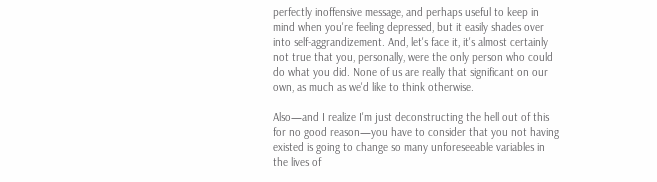perfectly inoffensive message, and perhaps useful to keep in mind when you're feeling depressed, but it easily shades over into self-aggrandizement. And, let's face it, it's almost certainly not true that you, personally, were the only person who could do what you did. None of us are really that significant on our own, as much as we'd like to think otherwise.

Also—and I realize I'm just deconstructing the hell out of this for no good reason—you have to consider that you not having existed is going to change so many unforeseeable variables in the lives of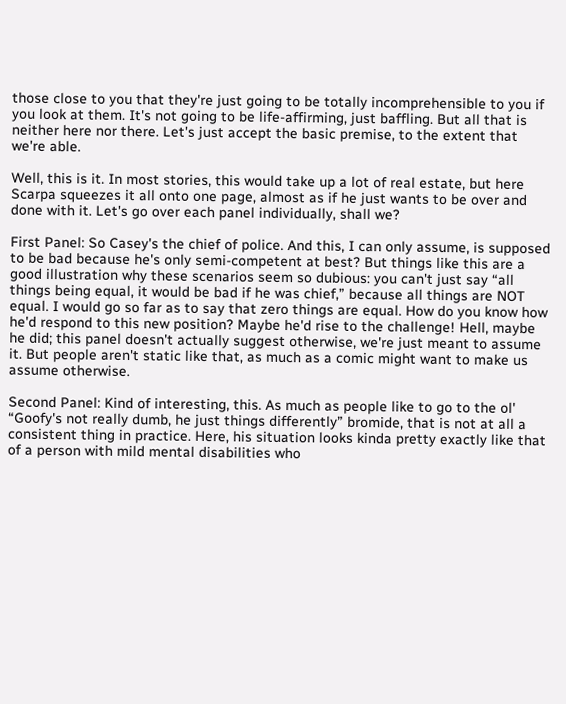those close to you that they're just going to be totally incomprehensible to you if you look at them. It's not going to be life-affirming, just baffling. But all that is neither here nor there. Let's just accept the basic premise, to the extent that we're able.

Well, this is it. In most stories, this would take up a lot of real estate, but here Scarpa squeezes it all onto one page, almost as if he just wants to be over and done with it. Let's go over each panel individually, shall we?

First Panel: So Casey's the chief of police. And this, I can only assume, is supposed to be bad because he's only semi-competent at best? But things like this are a good illustration why these scenarios seem so dubious: you can't just say “all things being equal, it would be bad if he was chief,” because all things are NOT equal. I would go so far as to say that zero things are equal. How do you know how he'd respond to this new position? Maybe he'd rise to the challenge! Hell, maybe he did; this panel doesn't actually suggest otherwise, we're just meant to assume it. But people aren't static like that, as much as a comic might want to make us assume otherwise.

Second Panel: Kind of interesting, this. As much as people like to go to the ol' “Goofy's not really dumb, he just things differently” bromide, that is not at all a consistent thing in practice. Here, his situation looks kinda pretty exactly like that of a person with mild mental disabilities who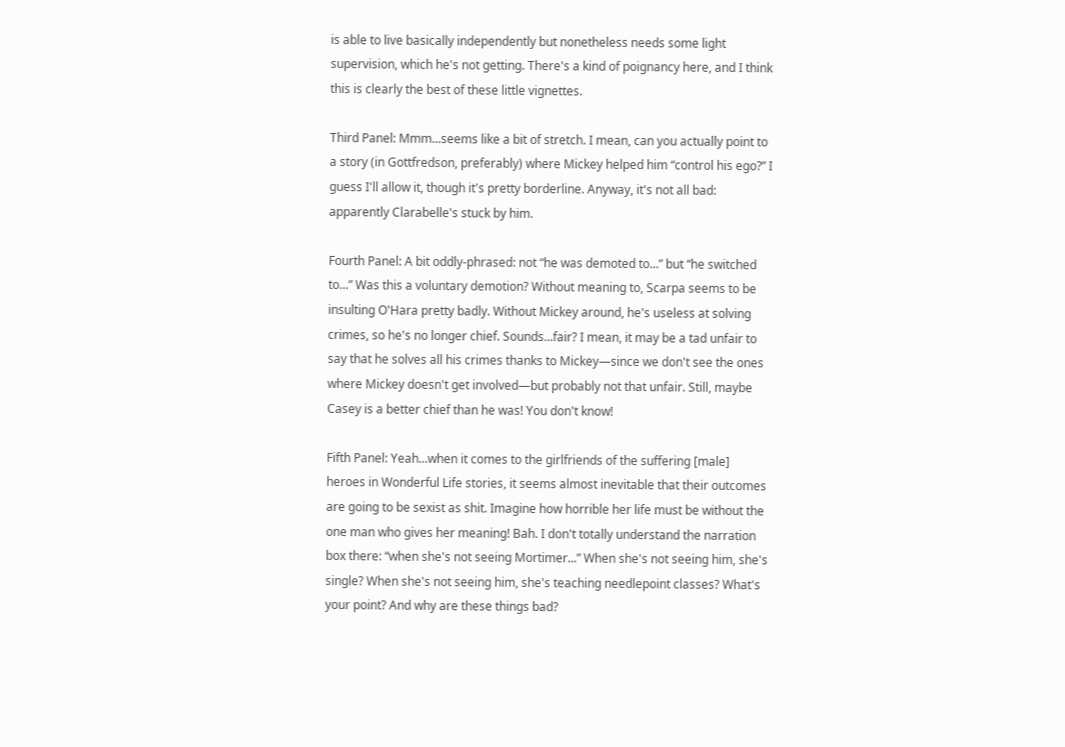is able to live basically independently but nonetheless needs some light supervision, which he's not getting. There's a kind of poignancy here, and I think this is clearly the best of these little vignettes.

Third Panel: Mmm...seems like a bit of stretch. I mean, can you actually point to a story (in Gottfredson, preferably) where Mickey helped him “control his ego?” I guess I'll allow it, though it's pretty borderline. Anyway, it's not all bad: apparently Clarabelle's stuck by him.

Fourth Panel: A bit oddly-phrased: not “he was demoted to...” but “he switched to...” Was this a voluntary demotion? Without meaning to, Scarpa seems to be insulting O'Hara pretty badly. Without Mickey around, he's useless at solving crimes, so he's no longer chief. Sounds...fair? I mean, it may be a tad unfair to say that he solves all his crimes thanks to Mickey—since we don't see the ones where Mickey doesn't get involved—but probably not that unfair. Still, maybe Casey is a better chief than he was! You don't know!

Fifth Panel: Yeah...when it comes to the girlfriends of the suffering [male] heroes in Wonderful Life stories, it seems almost inevitable that their outcomes are going to be sexist as shit. Imagine how horrible her life must be without the one man who gives her meaning! Bah. I don't totally understand the narration box there: “when she's not seeing Mortimer...” When she's not seeing him, she's single? When she's not seeing him, she's teaching needlepoint classes? What's your point? And why are these things bad?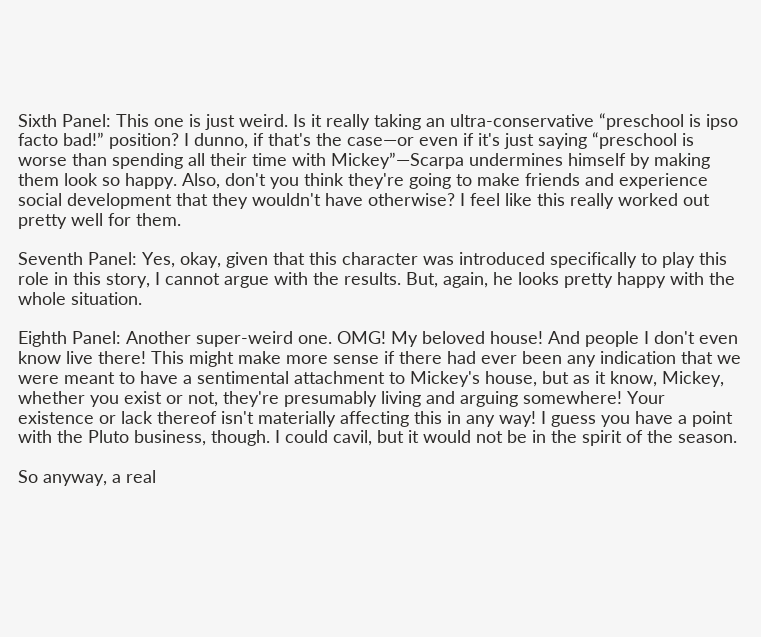Sixth Panel: This one is just weird. Is it really taking an ultra-conservative “preschool is ipso facto bad!” position? I dunno, if that's the case—or even if it's just saying “preschool is worse than spending all their time with Mickey”—Scarpa undermines himself by making them look so happy. Also, don't you think they're going to make friends and experience social development that they wouldn't have otherwise? I feel like this really worked out pretty well for them.

Seventh Panel: Yes, okay, given that this character was introduced specifically to play this role in this story, I cannot argue with the results. But, again, he looks pretty happy with the whole situation.

Eighth Panel: Another super-weird one. OMG! My beloved house! And people I don't even know live there! This might make more sense if there had ever been any indication that we were meant to have a sentimental attachment to Mickey's house, but as it know, Mickey, whether you exist or not, they're presumably living and arguing somewhere! Your existence or lack thereof isn't materially affecting this in any way! I guess you have a point with the Pluto business, though. I could cavil, but it would not be in the spirit of the season.

So anyway, a real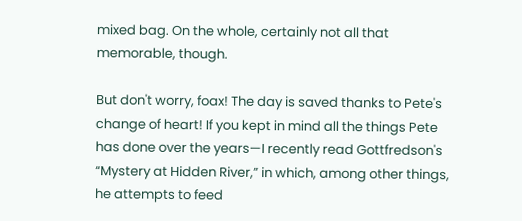mixed bag. On the whole, certainly not all that memorable, though.

But don't worry, foax! The day is saved thanks to Pete's change of heart! If you kept in mind all the things Pete has done over the years—I recently read Gottfredson's “Mystery at Hidden River,” in which, among other things, he attempts to feed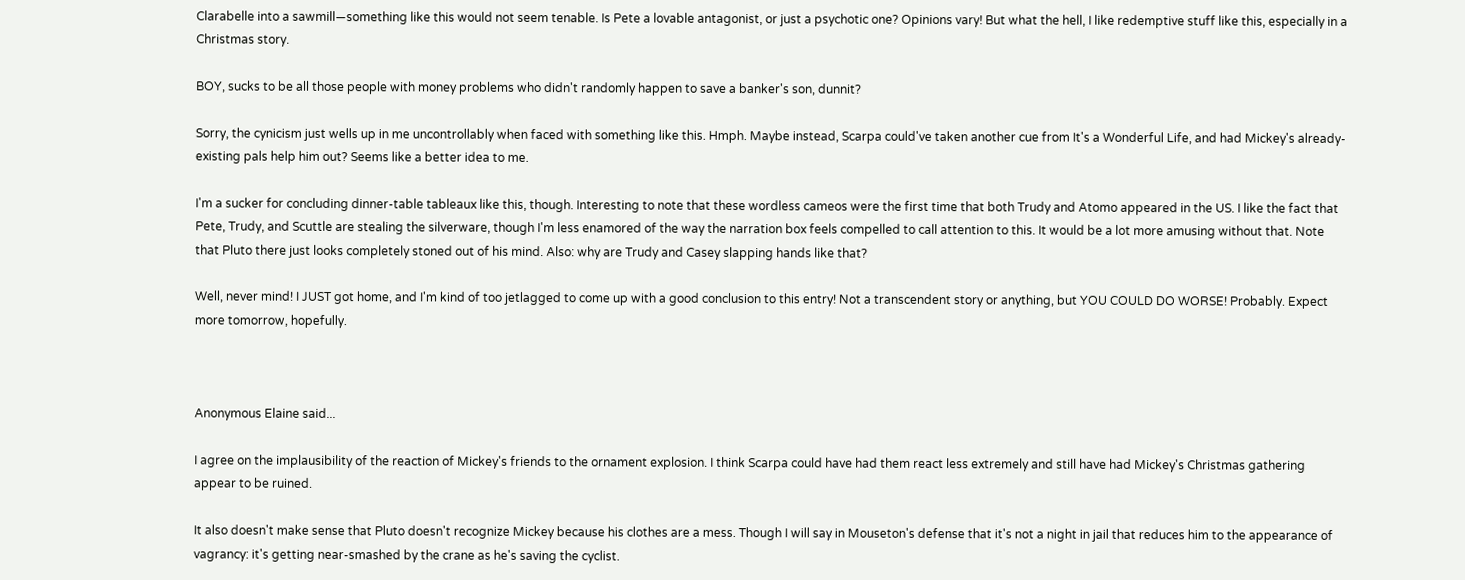Clarabelle into a sawmill—something like this would not seem tenable. Is Pete a lovable antagonist, or just a psychotic one? Opinions vary! But what the hell, I like redemptive stuff like this, especially in a Christmas story.

BOY, sucks to be all those people with money problems who didn't randomly happen to save a banker's son, dunnit?

Sorry, the cynicism just wells up in me uncontrollably when faced with something like this. Hmph. Maybe instead, Scarpa could've taken another cue from It's a Wonderful Life, and had Mickey's already-existing pals help him out? Seems like a better idea to me.

I'm a sucker for concluding dinner-table tableaux like this, though. Interesting to note that these wordless cameos were the first time that both Trudy and Atomo appeared in the US. I like the fact that Pete, Trudy, and Scuttle are stealing the silverware, though I'm less enamored of the way the narration box feels compelled to call attention to this. It would be a lot more amusing without that. Note that Pluto there just looks completely stoned out of his mind. Also: why are Trudy and Casey slapping hands like that?

Well, never mind! I JUST got home, and I'm kind of too jetlagged to come up with a good conclusion to this entry! Not a transcendent story or anything, but YOU COULD DO WORSE! Probably. Expect more tomorrow, hopefully.



Anonymous Elaine said...

I agree on the implausibility of the reaction of Mickey's friends to the ornament explosion. I think Scarpa could have had them react less extremely and still have had Mickey's Christmas gathering appear to be ruined.

It also doesn't make sense that Pluto doesn't recognize Mickey because his clothes are a mess. Though I will say in Mouseton's defense that it's not a night in jail that reduces him to the appearance of vagrancy: it's getting near-smashed by the crane as he's saving the cyclist.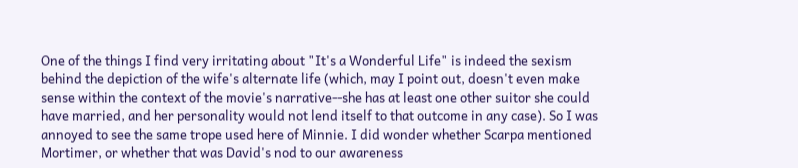One of the things I find very irritating about "It's a Wonderful Life" is indeed the sexism behind the depiction of the wife's alternate life (which, may I point out, doesn't even make sense within the context of the movie's narrative--she has at least one other suitor she could have married, and her personality would not lend itself to that outcome in any case). So I was annoyed to see the same trope used here of Minnie. I did wonder whether Scarpa mentioned Mortimer, or whether that was David's nod to our awareness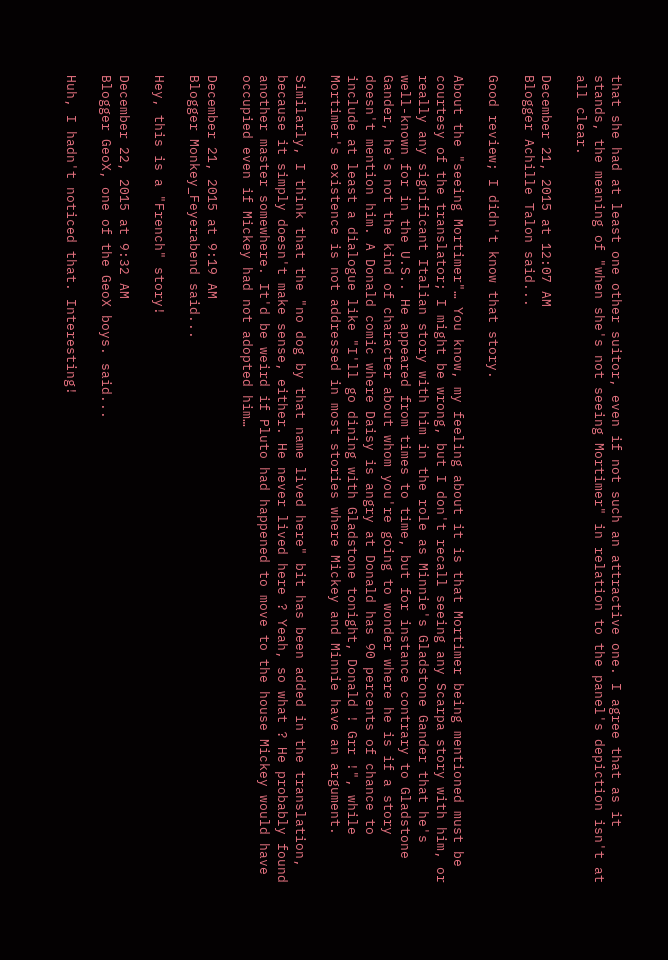that she had at least one other suitor, even if not such an attractive one. I agree that as it stands, the meaning of "when she's not seeing Mortimer" in relation to the panel's depiction isn't at all clear.

December 21, 2015 at 12:07 AM
Blogger Achille Talon said...

Good review; I didn't know that story.

About the "seeing Mortimer"… You know, my feeling about it is that Mortimer being mentioned must be courtesy of the translator; I might be wrong, but I don't recall seeing any Scarpa story with him, or really any significant Italian story with him in the role as Minnie's Gladstone Gander that he's well-known for in the U.S.. He appeared from times to time, but for instance contrary to Gladstone Gander, he's not the kind of character about whom you're going to wonder where he is if a story doesn't mention him. A Donald comic where Daisy is angry at Donald has 90 percents of chance to include at least a dialogue like "I'll go dining with Gladstone tonight, Donald ! Grr !", while Mortimer's existence is not addressed in most stories where Mickey and Minnie have an argument.

Similarly, I think that the "no dog by that name lived here" bit has been added in the translation, because it simply doesn't make sense, either. He never lived here ? Yeah, so what ? He probably found another master somewhere. It'd be weird if Pluto had happened to move to the house Mickey would have occupied even if Mickey had not adopted him…

December 21, 2015 at 9:19 AM
Blogger Monkey_Feyerabend said...

Hey, this is a "French" story!

December 22, 2015 at 9:32 AM
Blogger GeoX, one of the GeoX boys. said...

Huh, I hadn't noticed that. Interesting!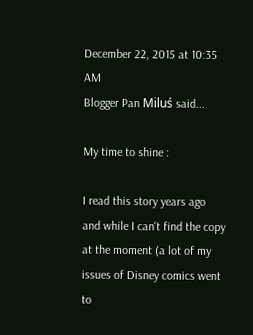December 22, 2015 at 10:35 AM
Blogger Pan Miluś said...

My time to shine :

I read this story years ago and while I can't find the copy at the moment (a lot of my issues of Disney comics went to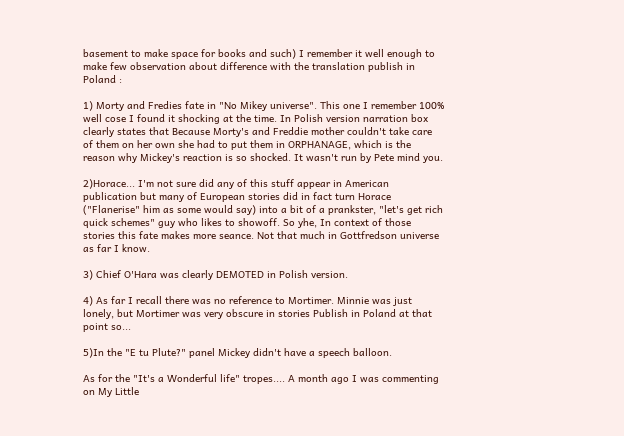basement to make space for books and such) I remember it well enough to make few observation about difference with the translation publish in Poland :

1) Morty and Fredies fate in "No Mikey universe". This one I remember 100% well cose I found it shocking at the time. In Polish version narration box clearly states that Because Morty's and Freddie mother couldn't take care of them on her own she had to put them in ORPHANAGE, which is the reason why Mickey's reaction is so shocked. It wasn't run by Pete mind you.

2)Horace... I'm not sure did any of this stuff appear in American publication but many of European stories did in fact turn Horace ("Flanerise" him as some would say) into a bit of a prankster, "let's get rich quick schemes" guy who likes to showoff. So yhe, In context of those stories this fate makes more seance. Not that much in Gottfredson universe as far I know.

3) Chief O'Hara was clearly DEMOTED in Polish version.

4) As far I recall there was no reference to Mortimer. Minnie was just lonely, but Mortimer was very obscure in stories Publish in Poland at that point so...

5)In the "E tu Plute?" panel Mickey didn't have a speech balloon.

As for the "It's a Wonderful life" tropes.... A month ago I was commenting on My Little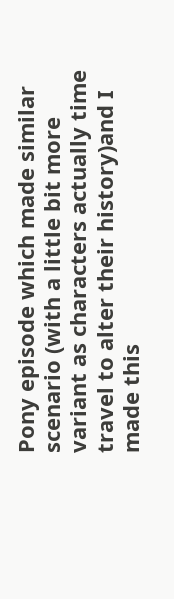Pony episode which made similar scenario (with a little bit more variant as characters actually time travel to alter their history)and I made this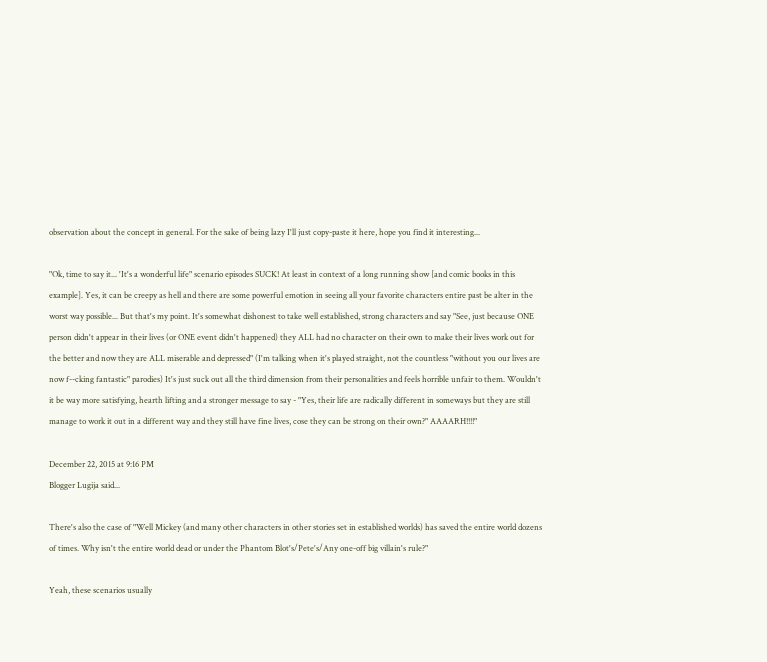observation about the concept in general. For the sake of being lazy I'll just copy-paste it here, hope you find it interesting...

"Ok, time to say it... 'It's a wonderful life" scenario episodes SUCK! At least in context of a long running show [and comic books in this example]. Yes, it can be creepy as hell and there are some powerful emotion in seeing all your favorite characters entire past be alter in the worst way possible... But that's my point. It's somewhat dishonest to take well established, strong characters and say "See, just because ONE person didn't appear in their lives (or ONE event didn't happened) they ALL had no character on their own to make their lives work out for the better and now they are ALL miserable and depressed" (I'm talking when it's played straight, not the countless "without you our lives are now f--cking fantastic" parodies) It's just suck out all the third dimension from their personalities and feels horrible unfair to them. Wouldn't it be way more satisfying, hearth lifting and a stronger message to say - "Yes, their life are radically different in someways but they are still manage to work it out in a different way and they still have fine lives, cose they can be strong on their own?" AAAARH!!!!"

December 22, 2015 at 9:16 PM
Blogger Lugija said...

There's also the case of "Well Mickey (and many other characters in other stories set in established worlds) has saved the entire world dozens of times. Why isn't the entire world dead or under the Phantom Blot's/Pete's/Any one-off big villain's rule?"

Yeah, these scenarios usually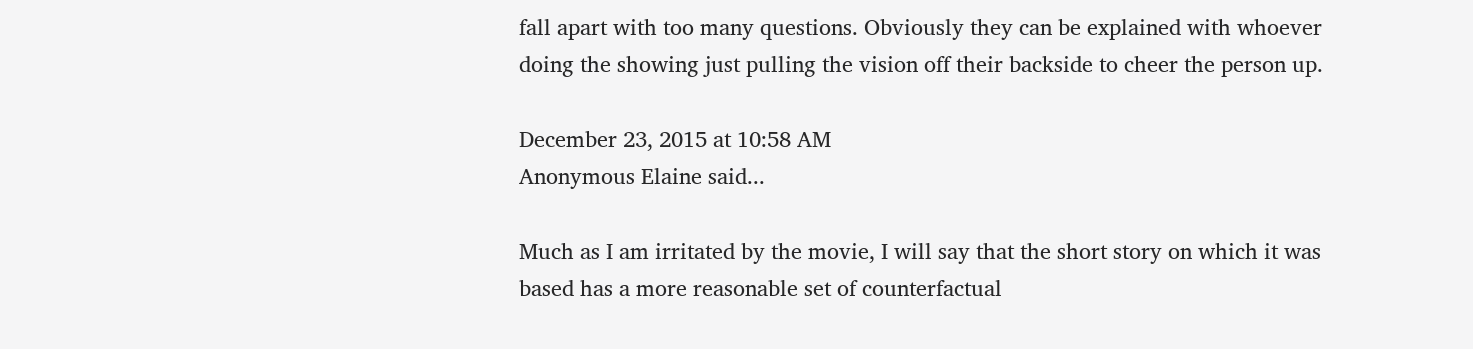fall apart with too many questions. Obviously they can be explained with whoever doing the showing just pulling the vision off their backside to cheer the person up.

December 23, 2015 at 10:58 AM
Anonymous Elaine said...

Much as I am irritated by the movie, I will say that the short story on which it was based has a more reasonable set of counterfactual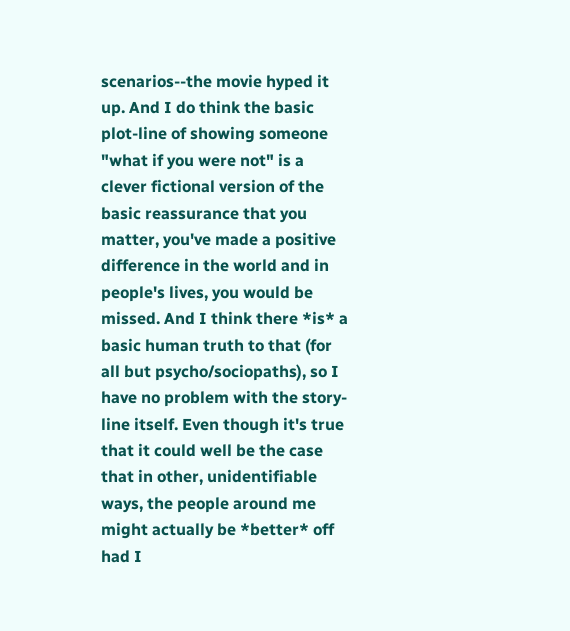scenarios--the movie hyped it up. And I do think the basic plot-line of showing someone "what if you were not" is a clever fictional version of the basic reassurance that you matter, you've made a positive difference in the world and in people's lives, you would be missed. And I think there *is* a basic human truth to that (for all but psycho/sociopaths), so I have no problem with the story-line itself. Even though it's true that it could well be the case that in other, unidentifiable ways, the people around me might actually be *better* off had I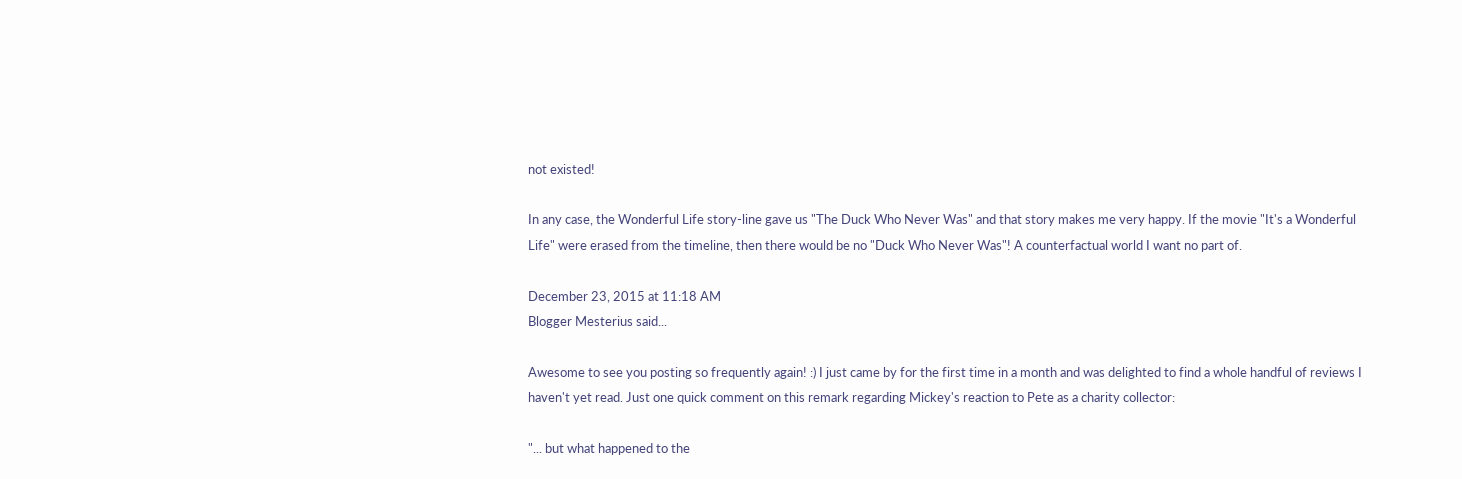not existed!

In any case, the Wonderful Life story-line gave us "The Duck Who Never Was" and that story makes me very happy. If the movie "It's a Wonderful Life" were erased from the timeline, then there would be no "Duck Who Never Was"! A counterfactual world I want no part of.

December 23, 2015 at 11:18 AM
Blogger Mesterius said...

Awesome to see you posting so frequently again! :) I just came by for the first time in a month and was delighted to find a whole handful of reviews I haven't yet read. Just one quick comment on this remark regarding Mickey's reaction to Pete as a charity collector:

"... but what happened to the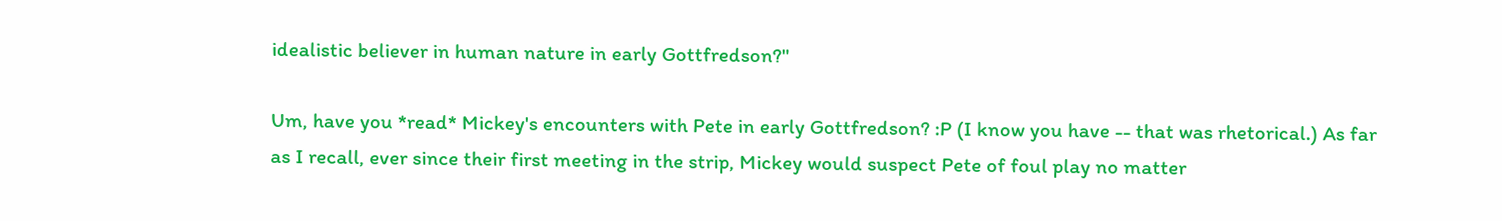idealistic believer in human nature in early Gottfredson?"

Um, have you *read* Mickey's encounters with Pete in early Gottfredson? :P (I know you have -- that was rhetorical.) As far as I recall, ever since their first meeting in the strip, Mickey would suspect Pete of foul play no matter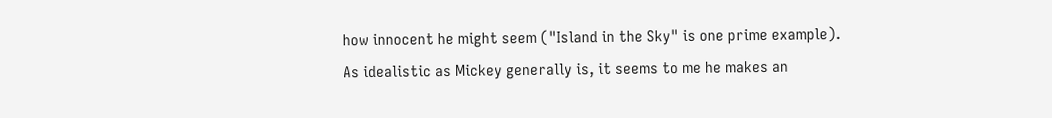how innocent he might seem ("Island in the Sky" is one prime example). As idealistic as Mickey generally is, it seems to me he makes an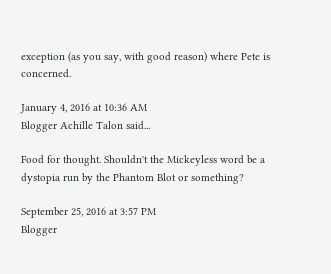exception (as you say, with good reason) where Pete is concerned.

January 4, 2016 at 10:36 AM
Blogger Achille Talon said...

Food for thought. Shouldn't the Mickeyless word be a dystopia run by the Phantom Blot or something?

September 25, 2016 at 3:57 PM
Blogger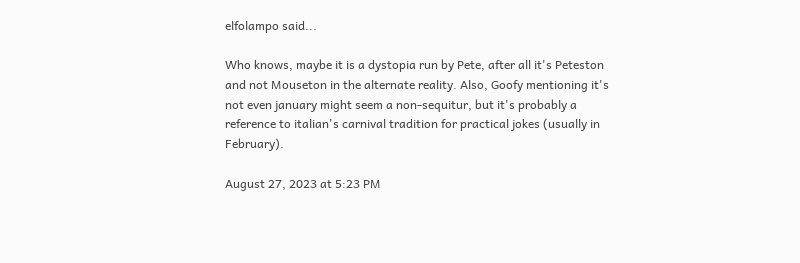elfolampo said...

Who knows, maybe it is a dystopia run by Pete, after all it's Peteston and not Mouseton in the alternate reality. Also, Goofy mentioning it's not even january might seem a non-sequitur, but it's probably a reference to italian's carnival tradition for practical jokes (usually in February).

August 27, 2023 at 5:23 PM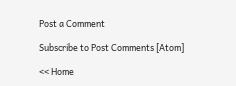Post a Comment

Subscribe to Post Comments [Atom]

<< Home